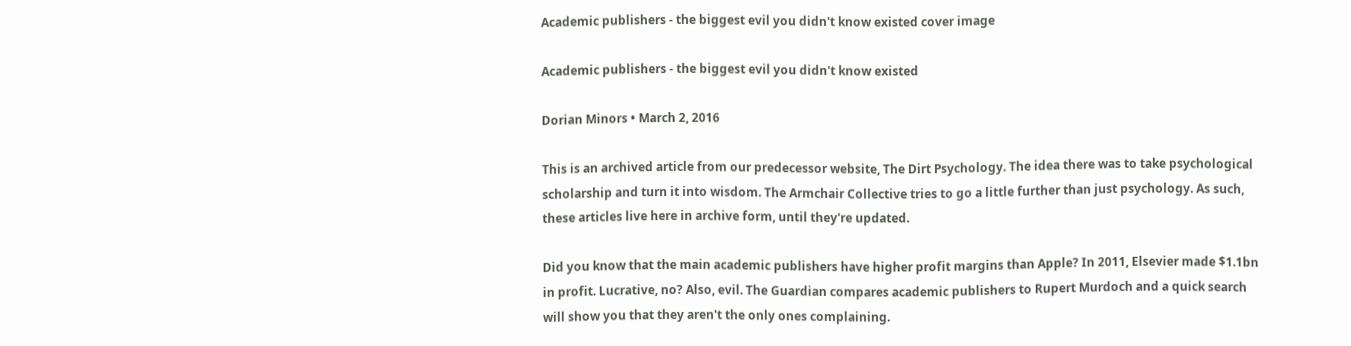Academic publishers - the biggest evil you didn't know existed cover image

Academic publishers - the biggest evil you didn't know existed

Dorian Minors • March 2, 2016

This is an archived article from our predecessor website, The Dirt Psychology. The idea there was to take psychological scholarship and turn it into wisdom. The Armchair Collective tries to go a little further than just psychology. As such, these articles live here in archive form, until they're updated.

Did you know that the main academic publishers have higher profit margins than Apple? In 2011, Elsevier made $1.1bn in profit. Lucrative, no? Also, evil. The Guardian compares academic publishers to Rupert Murdoch and a quick search will show you that they aren't the only ones complaining.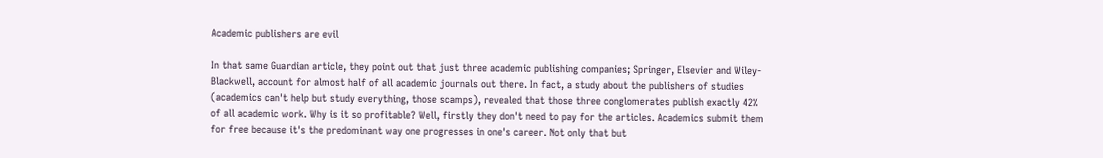Academic publishers are evil

In that same Guardian article, they point out that just three academic publishing companies; Springer, Elsevier and Wiley-Blackwell, account for almost half of all academic journals out there. In fact, a study about the publishers of studies (academics can't help but study everything, those scamps), revealed that those three conglomerates publish exactly 42% of all academic work. Why is it so profitable? Well, firstly they don't need to pay for the articles. Academics submit them for free because it's the predominant way one progresses in one's career. Not only that but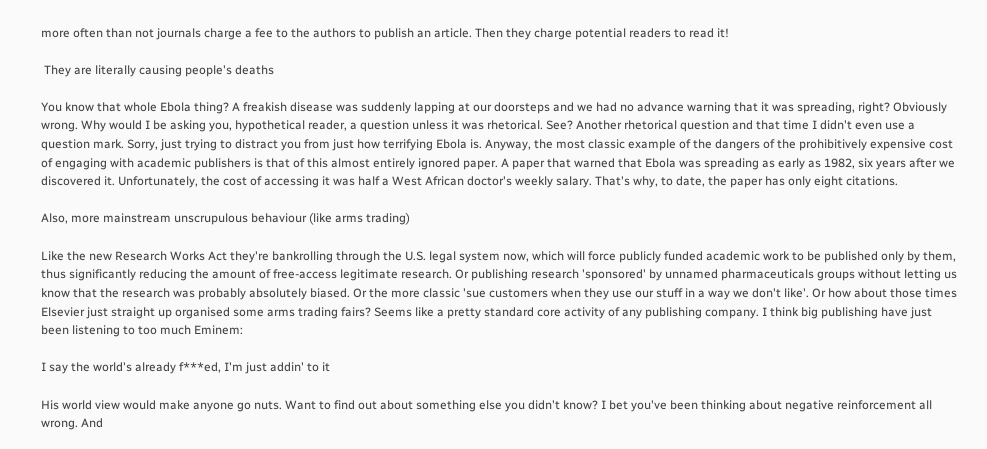more often than not journals charge a fee to the authors to publish an article. Then they charge potential readers to read it!

 They are literally causing people's deaths

You know that whole Ebola thing? A freakish disease was suddenly lapping at our doorsteps and we had no advance warning that it was spreading, right? Obviously wrong. Why would I be asking you, hypothetical reader, a question unless it was rhetorical. See? Another rhetorical question and that time I didn't even use a question mark. Sorry, just trying to distract you from just how terrifying Ebola is. Anyway, the most classic example of the dangers of the prohibitively expensive cost of engaging with academic publishers is that of this almost entirely ignored paper. A paper that warned that Ebola was spreading as early as 1982, six years after we discovered it. Unfortunately, the cost of accessing it was half a West African doctor's weekly salary. That's why, to date, the paper has only eight citations.

Also, more mainstream unscrupulous behaviour (like arms trading)

Like the new Research Works Act they're bankrolling through the U.S. legal system now, which will force publicly funded academic work to be published only by them, thus significantly reducing the amount of free-access legitimate research. Or publishing research 'sponsored' by unnamed pharmaceuticals groups without letting us know that the research was probably absolutely biased. Or the more classic 'sue customers when they use our stuff in a way we don't like'. Or how about those times Elsevier just straight up organised some arms trading fairs? Seems like a pretty standard core activity of any publishing company. I think big publishing have just been listening to too much Eminem:

I say the world's already f***ed, I'm just addin' to it

His world view would make anyone go nuts. Want to find out about something else you didn't know? I bet you've been thinking about negative reinforcement all wrong. And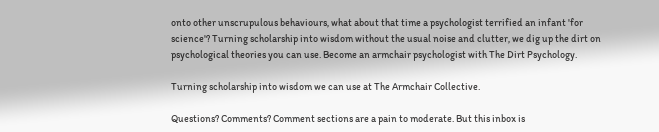onto other unscrupulous behaviours, what about that time a psychologist terrified an infant 'for science'? Turning scholarship into wisdom without the usual noise and clutter, we dig up the dirt on psychological theories you can use. Become an armchair psychologist with The Dirt Psychology.

Turning scholarship into wisdom we can use at The Armchair Collective.

Questions? Comments? Comment sections are a pain to moderate. But this inbox is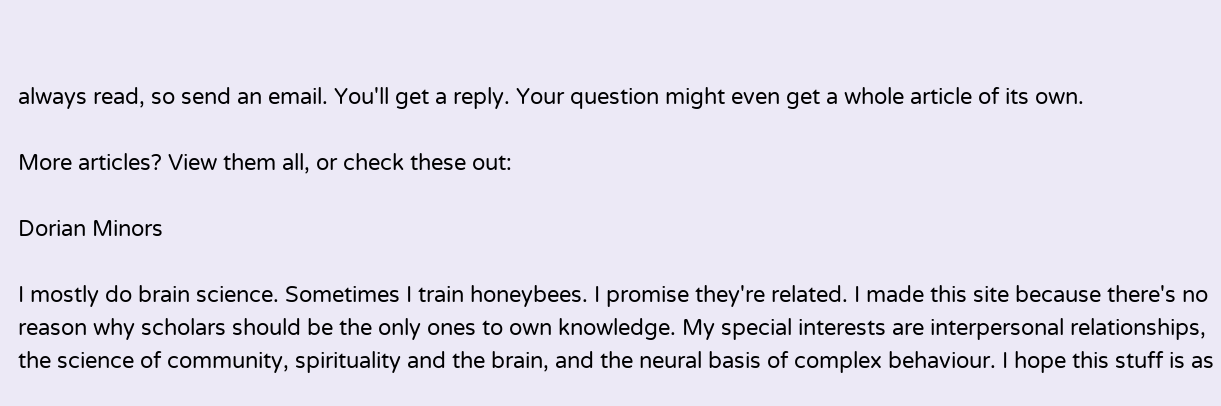always read, so send an email. You'll get a reply. Your question might even get a whole article of its own.

More articles? View them all, or check these out:

Dorian Minors

I mostly do brain science. Sometimes I train honeybees. I promise they're related. I made this site because there's no reason why scholars should be the only ones to own knowledge. My special interests are interpersonal relationships, the science of community, spirituality and the brain, and the neural basis of complex behaviour. I hope this stuff is as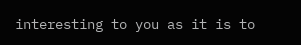interesting to you as it is to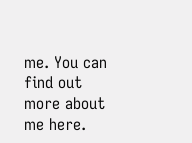me. You can find out more about me here.